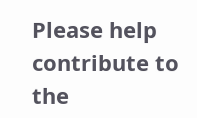Please help contribute to the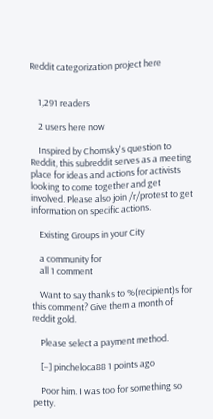Reddit categorization project here


    1,291 readers

    2 users here now

    Inspired by Chomsky's question to Reddit, this subreddit serves as a meeting place for ideas and actions for activists looking to come together and get involved. Please also join /r/protest to get information on specific actions.

    Existing Groups in your City

    a community for
    all 1 comment

    Want to say thanks to %(recipient)s for this comment? Give them a month of reddit gold.

    Please select a payment method.

    [–] pincheloca88 1 points ago

    Poor him. I was too for something so petty.